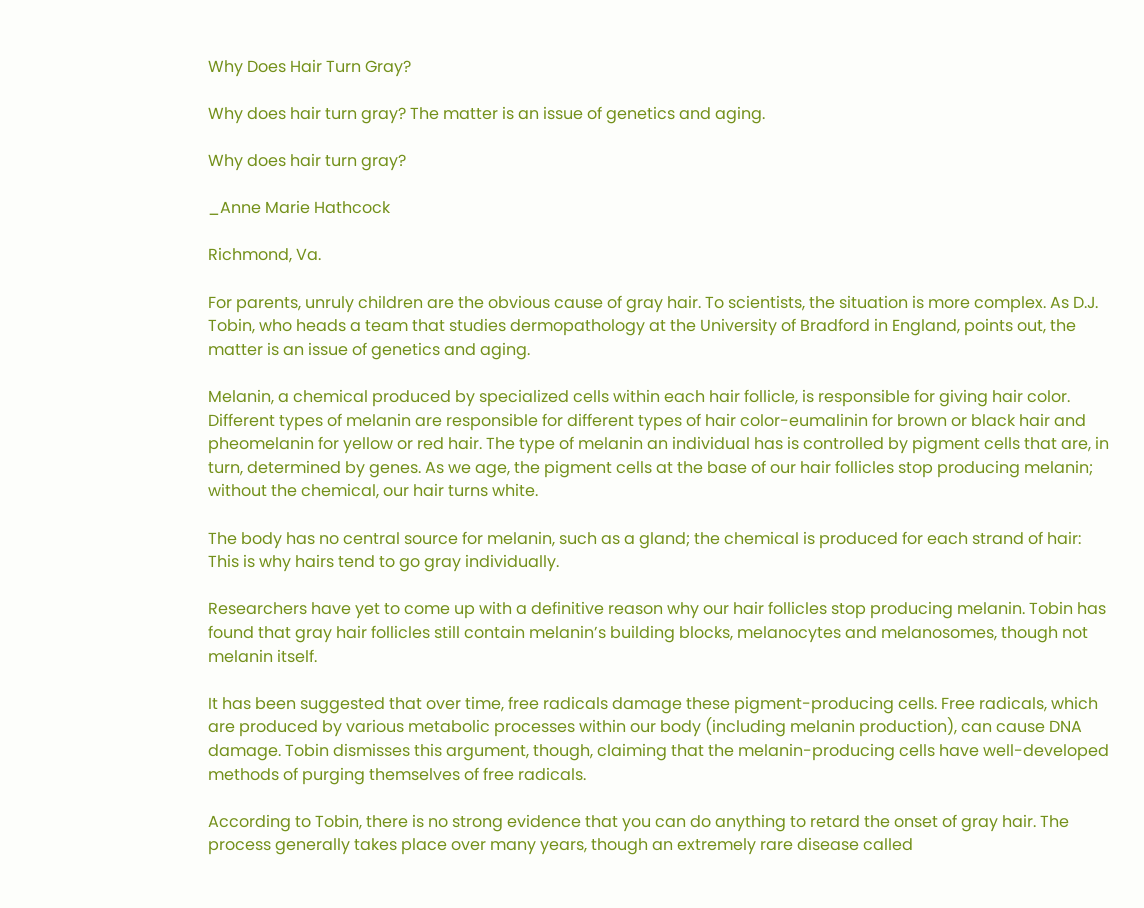Why Does Hair Turn Gray?

Why does hair turn gray? The matter is an issue of genetics and aging.

Why does hair turn gray?

_Anne Marie Hathcock

Richmond, Va.

For parents, unruly children are the obvious cause of gray hair. To scientists, the situation is more complex. As D.J. Tobin, who heads a team that studies dermopathology at the University of Bradford in England, points out, the matter is an issue of genetics and aging.

Melanin, a chemical produced by specialized cells within each hair follicle, is responsible for giving hair color. Different types of melanin are responsible for different types of hair color-eumalinin for brown or black hair and pheomelanin for yellow or red hair. The type of melanin an individual has is controlled by pigment cells that are, in turn, determined by genes. As we age, the pigment cells at the base of our hair follicles stop producing melanin; without the chemical, our hair turns white.

The body has no central source for melanin, such as a gland; the chemical is produced for each strand of hair: This is why hairs tend to go gray individually.

Researchers have yet to come up with a definitive reason why our hair follicles stop producing melanin. Tobin has found that gray hair follicles still contain melanin’s building blocks, melanocytes and melanosomes, though not melanin itself.

It has been suggested that over time, free radicals damage these pigment-producing cells. Free radicals, which are produced by various metabolic processes within our body (including melanin production), can cause DNA damage. Tobin dismisses this argument, though, claiming that the melanin-producing cells have well-developed methods of purging themselves of free radicals.

According to Tobin, there is no strong evidence that you can do anything to retard the onset of gray hair. The process generally takes place over many years, though an extremely rare disease called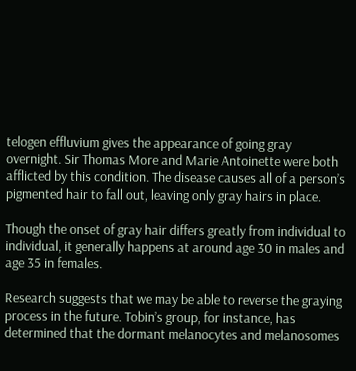telogen effluvium gives the appearance of going gray overnight. Sir Thomas More and Marie Antoinette were both afflicted by this condition. The disease causes all of a person’s pigmented hair to fall out, leaving only gray hairs in place.

Though the onset of gray hair differs greatly from individual to individual, it generally happens at around age 30 in males and age 35 in females.

Research suggests that we may be able to reverse the graying process in the future. Tobin’s group, for instance, has determined that the dormant melanocytes and melanosomes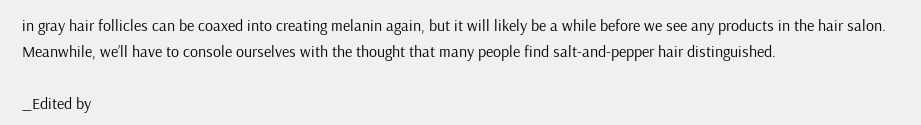in gray hair follicles can be coaxed into creating melanin again, but it will likely be a while before we see any products in the hair salon. Meanwhile, we’ll have to console ourselves with the thought that many people find salt-and-pepper hair distinguished.

_Edited by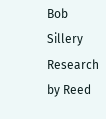Bob Sillery
Research by Reed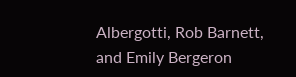Albergotti, Rob Barnett, and Emily Bergeron